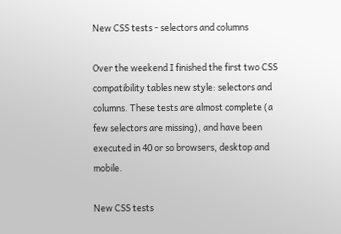New CSS tests - selectors and columns

Over the weekend I finished the first two CSS compatibility tables new style: selectors and columns. These tests are almost complete (a few selectors are missing), and have been executed in 40 or so browsers, desktop and mobile.

New CSS tests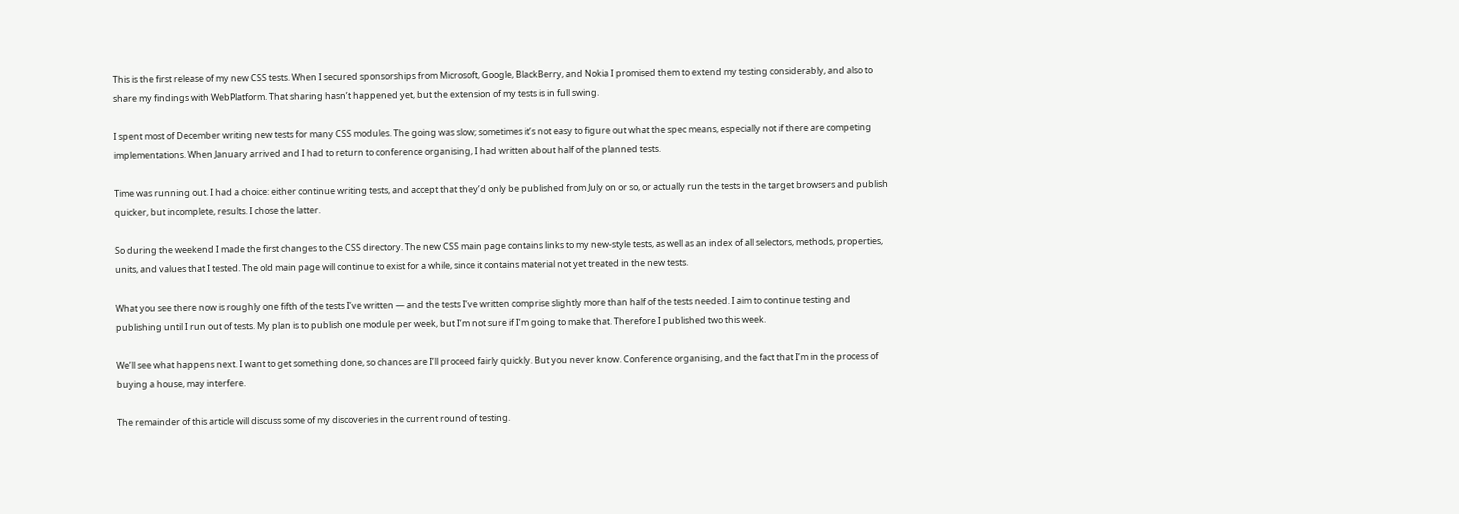This is the first release of my new CSS tests. When I secured sponsorships from Microsoft, Google, BlackBerry, and Nokia I promised them to extend my testing considerably, and also to share my findings with WebPlatform. That sharing hasn’t happened yet, but the extension of my tests is in full swing.

I spent most of December writing new tests for many CSS modules. The going was slow; sometimes it’s not easy to figure out what the spec means, especially not if there are competing implementations. When January arrived and I had to return to conference organising, I had written about half of the planned tests.

Time was running out. I had a choice: either continue writing tests, and accept that they’d only be published from July on or so, or actually run the tests in the target browsers and publish quicker, but incomplete, results. I chose the latter.

So during the weekend I made the first changes to the CSS directory. The new CSS main page contains links to my new-style tests, as well as an index of all selectors, methods, properties, units, and values that I tested. The old main page will continue to exist for a while, since it contains material not yet treated in the new tests.

What you see there now is roughly one fifth of the tests I’ve written — and the tests I’ve written comprise slightly more than half of the tests needed. I aim to continue testing and publishing until I run out of tests. My plan is to publish one module per week, but I’m not sure if I’m going to make that. Therefore I published two this week.

We’ll see what happens next. I want to get something done, so chances are I’ll proceed fairly quickly. But you never know. Conference organising, and the fact that I’m in the process of buying a house, may interfere.

The remainder of this article will discuss some of my discoveries in the current round of testing.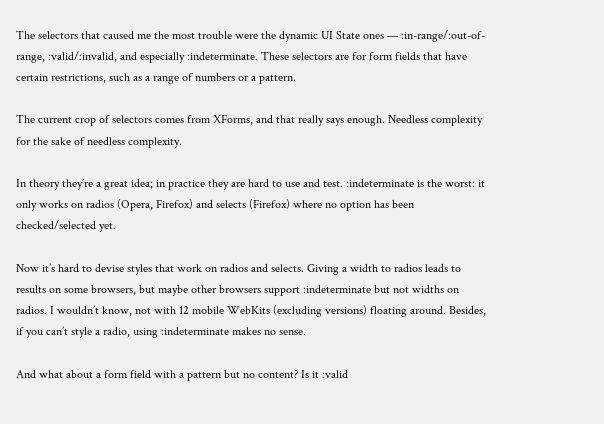The selectors that caused me the most trouble were the dynamic UI State ones — :in-range/:out-of-range, :valid/:invalid, and especially :indeterminate. These selectors are for form fields that have certain restrictions, such as a range of numbers or a pattern.

The current crop of selectors comes from XForms, and that really says enough. Needless complexity for the sake of needless complexity.

In theory they’re a great idea; in practice they are hard to use and test. :indeterminate is the worst: it only works on radios (Opera, Firefox) and selects (Firefox) where no option has been checked/selected yet.

Now it’s hard to devise styles that work on radios and selects. Giving a width to radios leads to results on some browsers, but maybe other browsers support :indeterminate but not widths on radios. I wouldn’t know, not with 12 mobile WebKits (excluding versions) floating around. Besides, if you can’t style a radio, using :indeterminate makes no sense.

And what about a form field with a pattern but no content? Is it :valid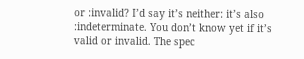or :invalid? I’d say it’s neither: it’s also :indeterminate. You don’t know yet if it’s valid or invalid. The spec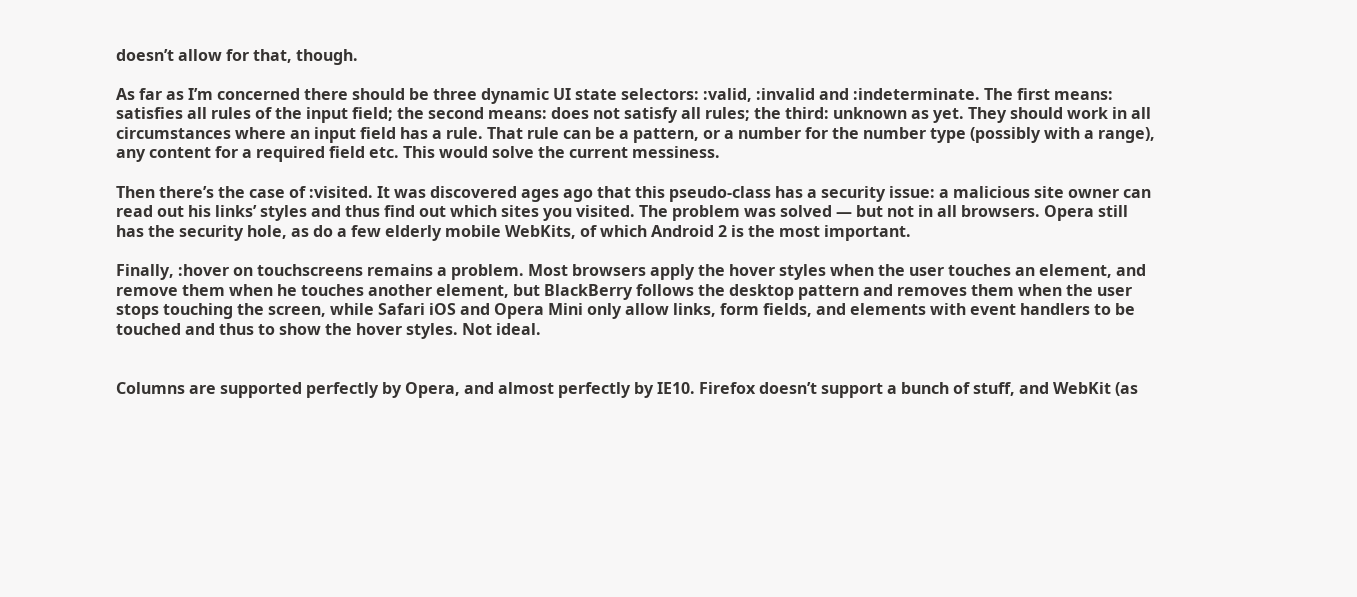doesn’t allow for that, though.

As far as I’m concerned there should be three dynamic UI state selectors: :valid, :invalid and :indeterminate. The first means: satisfies all rules of the input field; the second means: does not satisfy all rules; the third: unknown as yet. They should work in all circumstances where an input field has a rule. That rule can be a pattern, or a number for the number type (possibly with a range), any content for a required field etc. This would solve the current messiness.

Then there’s the case of :visited. It was discovered ages ago that this pseudo-class has a security issue: a malicious site owner can read out his links’ styles and thus find out which sites you visited. The problem was solved — but not in all browsers. Opera still has the security hole, as do a few elderly mobile WebKits, of which Android 2 is the most important.

Finally, :hover on touchscreens remains a problem. Most browsers apply the hover styles when the user touches an element, and remove them when he touches another element, but BlackBerry follows the desktop pattern and removes them when the user stops touching the screen, while Safari iOS and Opera Mini only allow links, form fields, and elements with event handlers to be touched and thus to show the hover styles. Not ideal.


Columns are supported perfectly by Opera, and almost perfectly by IE10. Firefox doesn’t support a bunch of stuff, and WebKit (as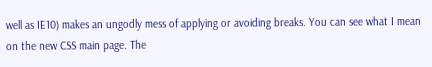well as IE10) makes an ungodly mess of applying or avoiding breaks. You can see what I mean on the new CSS main page. The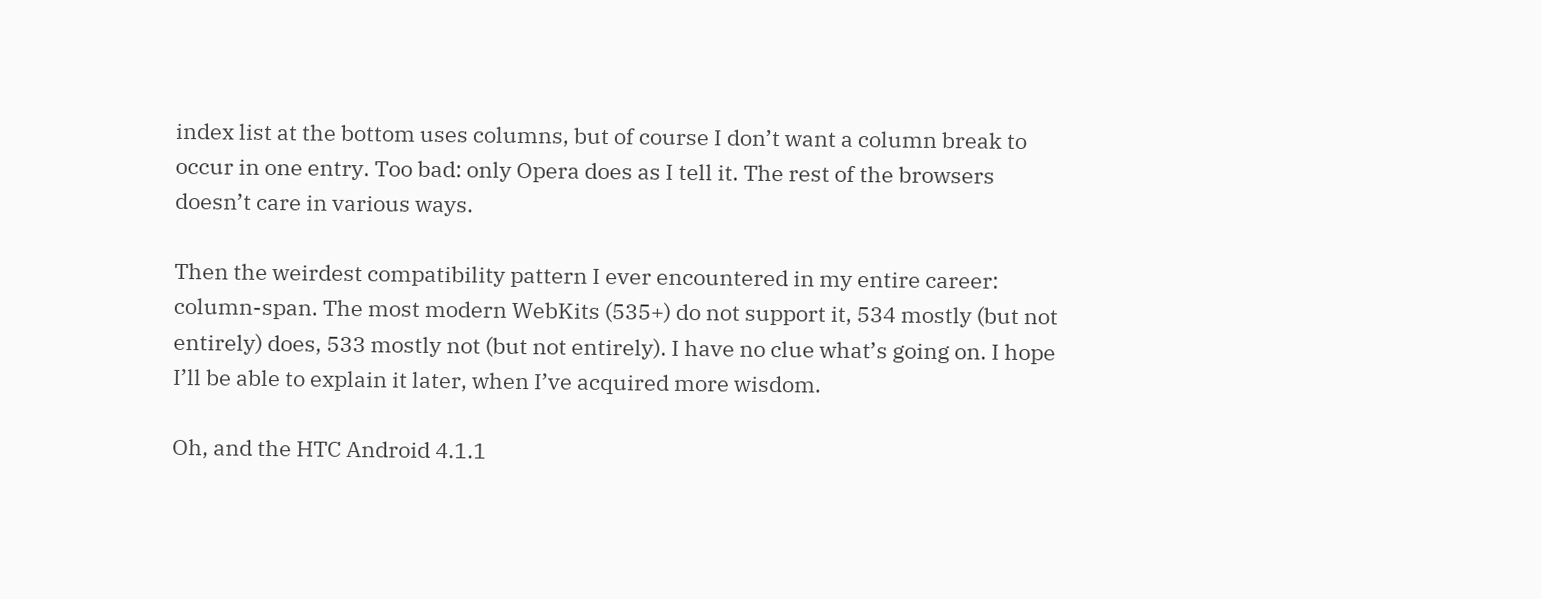index list at the bottom uses columns, but of course I don’t want a column break to occur in one entry. Too bad: only Opera does as I tell it. The rest of the browsers doesn’t care in various ways.

Then the weirdest compatibility pattern I ever encountered in my entire career: column-span. The most modern WebKits (535+) do not support it, 534 mostly (but not entirely) does, 533 mostly not (but not entirely). I have no clue what’s going on. I hope I’ll be able to explain it later, when I’ve acquired more wisdom.

Oh, and the HTC Android 4.1.1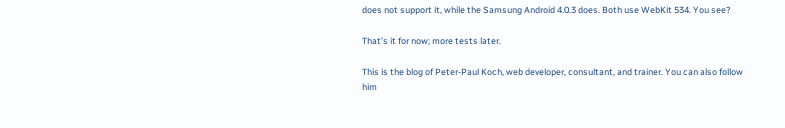does not support it, while the Samsung Android 4.0.3 does. Both use WebKit 534. You see?

That’s it for now; more tests later.

This is the blog of Peter-Paul Koch, web developer, consultant, and trainer. You can also follow him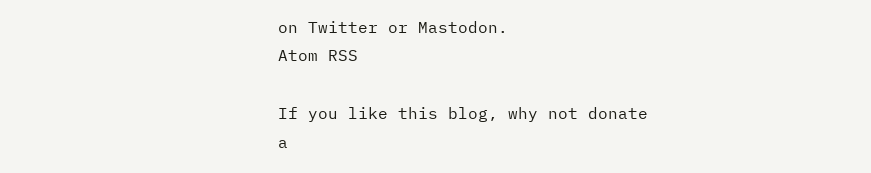on Twitter or Mastodon.
Atom RSS

If you like this blog, why not donate a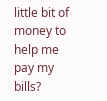little bit of money to help me pay my bills?